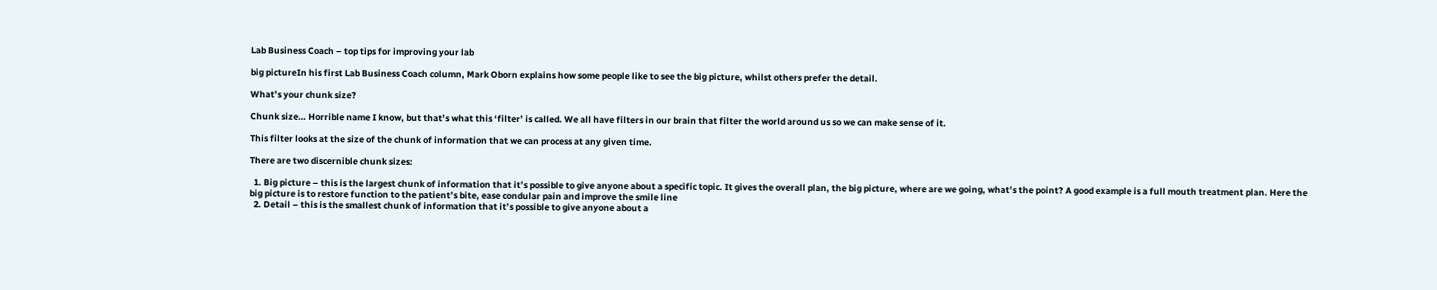Lab Business Coach – top tips for improving your lab

big pictureIn his first Lab Business Coach column, Mark Oborn explains how some people like to see the big picture, whilst others prefer the detail.

What’s your chunk size?

Chunk size… Horrible name I know, but that’s what this ‘filter’ is called. We all have filters in our brain that filter the world around us so we can make sense of it.

This filter looks at the size of the chunk of information that we can process at any given time.

There are two discernible chunk sizes:

  1. Big picture – this is the largest chunk of information that it’s possible to give anyone about a specific topic. It gives the overall plan, the big picture, where are we going, what’s the point? A good example is a full mouth treatment plan. Here the big picture is to restore function to the patient’s bite, ease condular pain and improve the smile line
  2. Detail – this is the smallest chunk of information that it’s possible to give anyone about a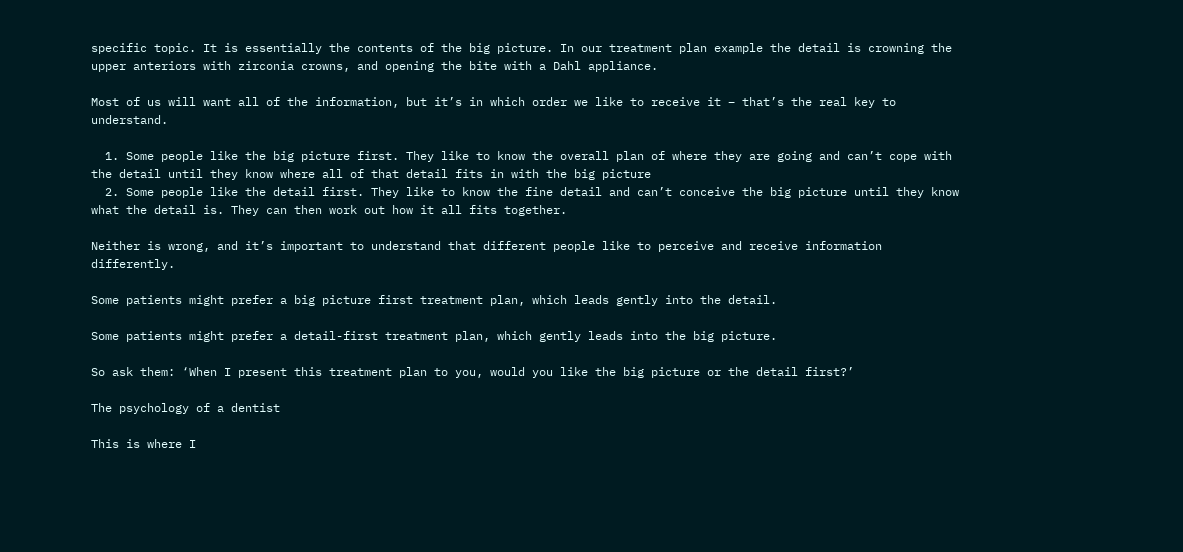specific topic. It is essentially the contents of the big picture. In our treatment plan example the detail is crowning the upper anteriors with zirconia crowns, and opening the bite with a Dahl appliance.

Most of us will want all of the information, but it’s in which order we like to receive it – that’s the real key to understand.

  1. Some people like the big picture first. They like to know the overall plan of where they are going and can’t cope with the detail until they know where all of that detail fits in with the big picture
  2. Some people like the detail first. They like to know the fine detail and can’t conceive the big picture until they know what the detail is. They can then work out how it all fits together.

Neither is wrong, and it’s important to understand that different people like to perceive and receive information differently.

Some patients might prefer a big picture first treatment plan, which leads gently into the detail.

Some patients might prefer a detail-first treatment plan, which gently leads into the big picture.

So ask them: ‘When I present this treatment plan to you, would you like the big picture or the detail first?’

The psychology of a dentist

This is where I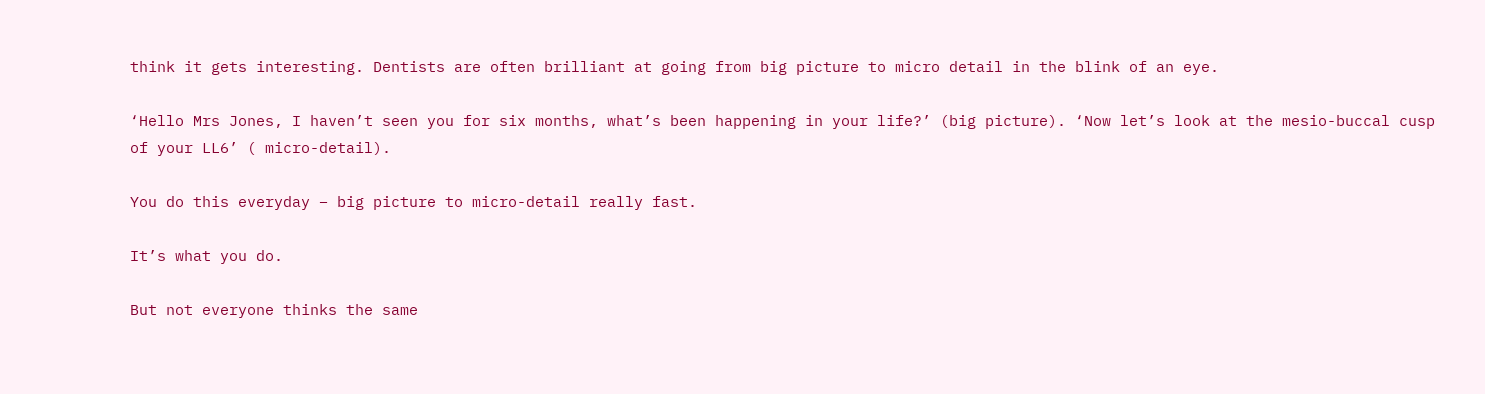think it gets interesting. Dentists are often brilliant at going from big picture to micro detail in the blink of an eye.

‘Hello Mrs Jones, I haven’t seen you for six months, what’s been happening in your life?’ (big picture). ‘Now let’s look at the mesio-buccal cusp of your LL6’ ( micro-detail).

You do this everyday – big picture to micro-detail really fast.

It’s what you do.

But not everyone thinks the same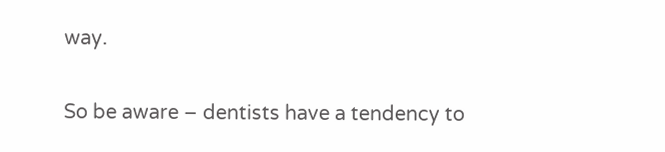way.

So be aware – dentists have a tendency to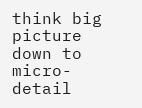think big picture down to micro-detail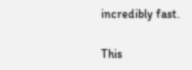incredibly fast.

This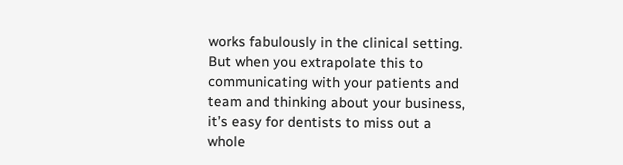works fabulously in the clinical setting. But when you extrapolate this to communicating with your patients and team and thinking about your business, it’s easy for dentists to miss out a whole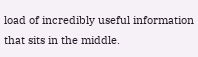load of incredibly useful information that sits in the middle.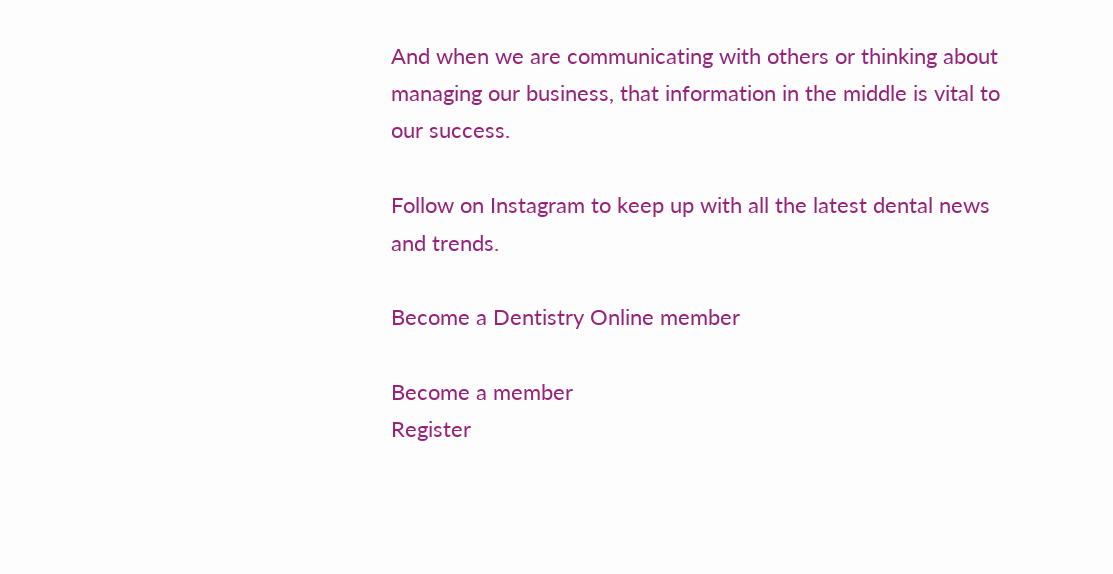And when we are communicating with others or thinking about managing our business, that information in the middle is vital to our success.

Follow on Instagram to keep up with all the latest dental news and trends.

Become a Dentistry Online member

Become a member
Register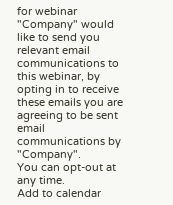for webinar
"Company" would like to send you relevant email communications to this webinar, by opting in to receive these emails you are agreeing to be sent email communications by "Company".
You can opt-out at any time.
Add to calendar